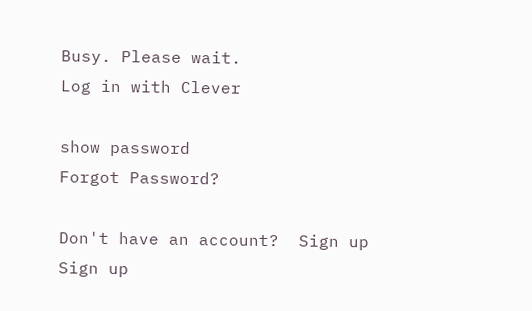Busy. Please wait.
Log in with Clever

show password
Forgot Password?

Don't have an account?  Sign up
Sign up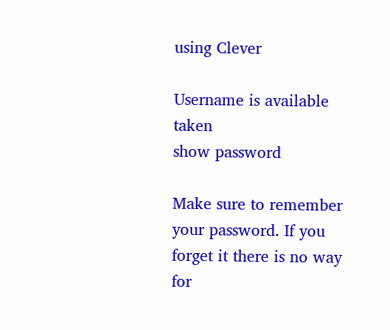using Clever

Username is available taken
show password

Make sure to remember your password. If you forget it there is no way for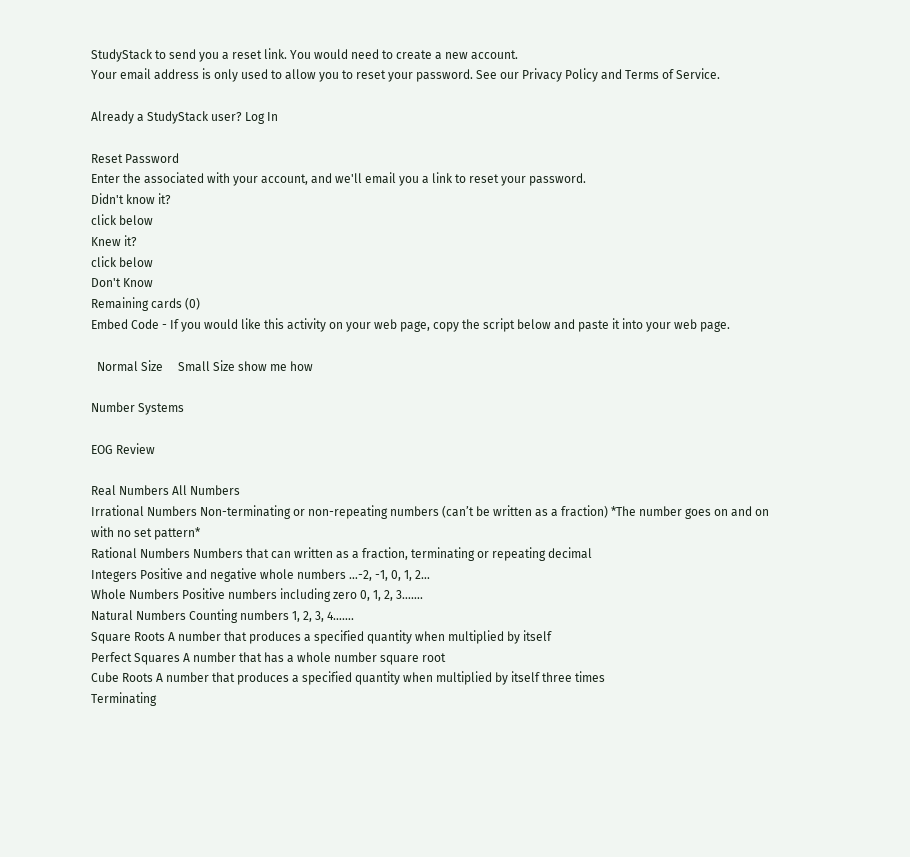StudyStack to send you a reset link. You would need to create a new account.
Your email address is only used to allow you to reset your password. See our Privacy Policy and Terms of Service.

Already a StudyStack user? Log In

Reset Password
Enter the associated with your account, and we'll email you a link to reset your password.
Didn't know it?
click below
Knew it?
click below
Don't Know
Remaining cards (0)
Embed Code - If you would like this activity on your web page, copy the script below and paste it into your web page.

  Normal Size     Small Size show me how

Number Systems

EOG Review

Real Numbers All Numbers
Irrational Numbers Non-terminating or non-repeating numbers (can’t be written as a fraction) *The number goes on and on with no set pattern*
Rational Numbers Numbers that can written as a fraction, terminating or repeating decimal
Integers Positive and negative whole numbers …-2, -1, 0, 1, 2…
Whole Numbers Positive numbers including zero 0, 1, 2, 3…….
Natural Numbers Counting numbers 1, 2, 3, 4…….
Square Roots A number that produces a specified quantity when multiplied by itself
Perfect Squares A number that has a whole number square root
Cube Roots A number that produces a specified quantity when multiplied by itself three times
Terminating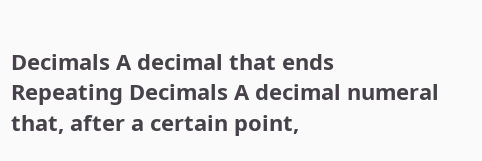Decimals A decimal that ends
Repeating Decimals A decimal numeral that, after a certain point,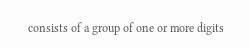consists of a group of one or more digits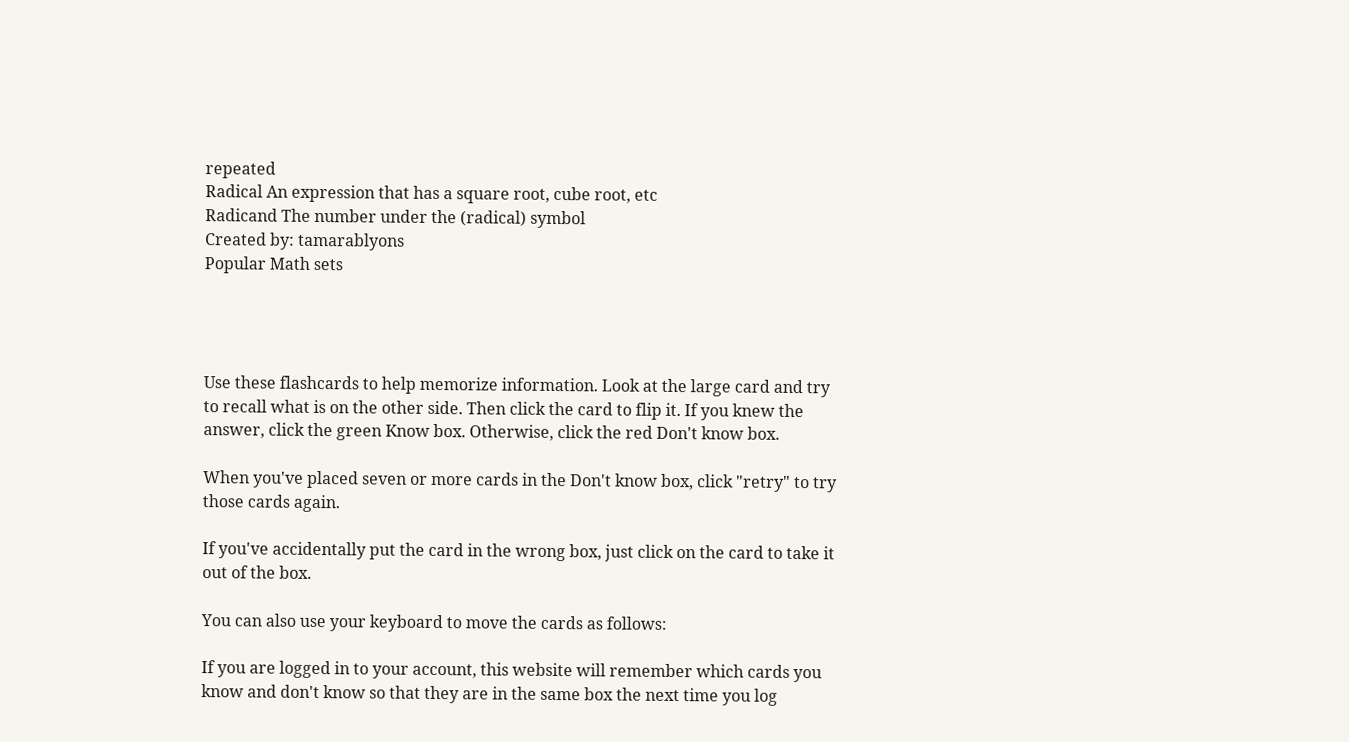repeated
Radical An expression that has a square root, cube root, etc
Radicand The number under the (radical) symbol
Created by: tamarablyons
Popular Math sets




Use these flashcards to help memorize information. Look at the large card and try to recall what is on the other side. Then click the card to flip it. If you knew the answer, click the green Know box. Otherwise, click the red Don't know box.

When you've placed seven or more cards in the Don't know box, click "retry" to try those cards again.

If you've accidentally put the card in the wrong box, just click on the card to take it out of the box.

You can also use your keyboard to move the cards as follows:

If you are logged in to your account, this website will remember which cards you know and don't know so that they are in the same box the next time you log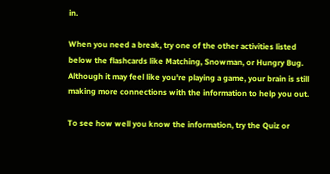in.

When you need a break, try one of the other activities listed below the flashcards like Matching, Snowman, or Hungry Bug. Although it may feel like you're playing a game, your brain is still making more connections with the information to help you out.

To see how well you know the information, try the Quiz or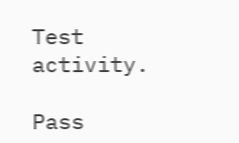Test activity.

Pass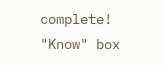complete!
"Know" box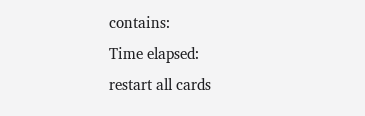contains:
Time elapsed:
restart all cards